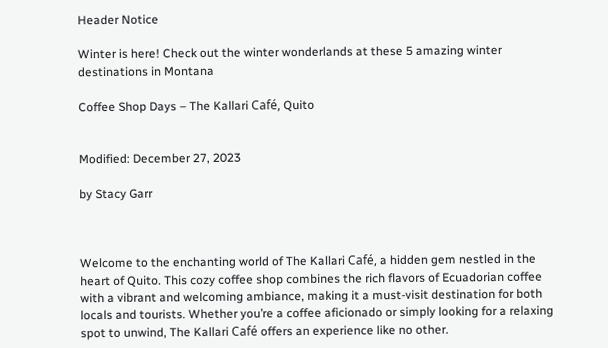Header Notice

Winter is here! Check out the winter wonderlands at these 5 amazing winter destinations in Montana

Coffee Shop Days – The Kallari Café, Quito


Modified: December 27, 2023

by Stacy Garr



Welcome to the enchanting world of The Kallari Café, a hidden gem nestled in the heart of Quito. This cozy coffee shop combines the rich flavors of Ecuadorian coffee with a vibrant and welcoming ambiance, making it a must-visit destination for both locals and tourists. Whether you’re a coffee aficionado or simply looking for a relaxing spot to unwind, The Kallari Café offers an experience like no other.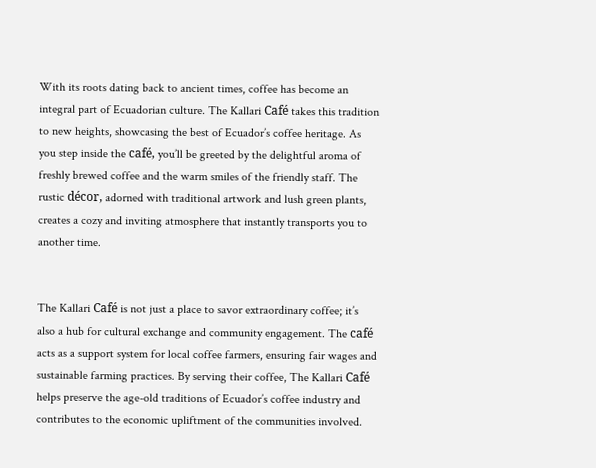With its roots dating back to ancient times, coffee has become an integral part of Ecuadorian culture. The Kallari Café takes this tradition to new heights, showcasing the best of Ecuador’s coffee heritage. As you step inside the café, you’ll be greeted by the delightful aroma of freshly brewed coffee and the warm smiles of the friendly staff. The rustic décor, adorned with traditional artwork and lush green plants, creates a cozy and inviting atmosphere that instantly transports you to another time.


The Kallari Café is not just a place to savor extraordinary coffee; it’s also a hub for cultural exchange and community engagement. The café acts as a support system for local coffee farmers, ensuring fair wages and sustainable farming practices. By serving their coffee, The Kallari Café helps preserve the age-old traditions of Ecuador’s coffee industry and contributes to the economic upliftment of the communities involved.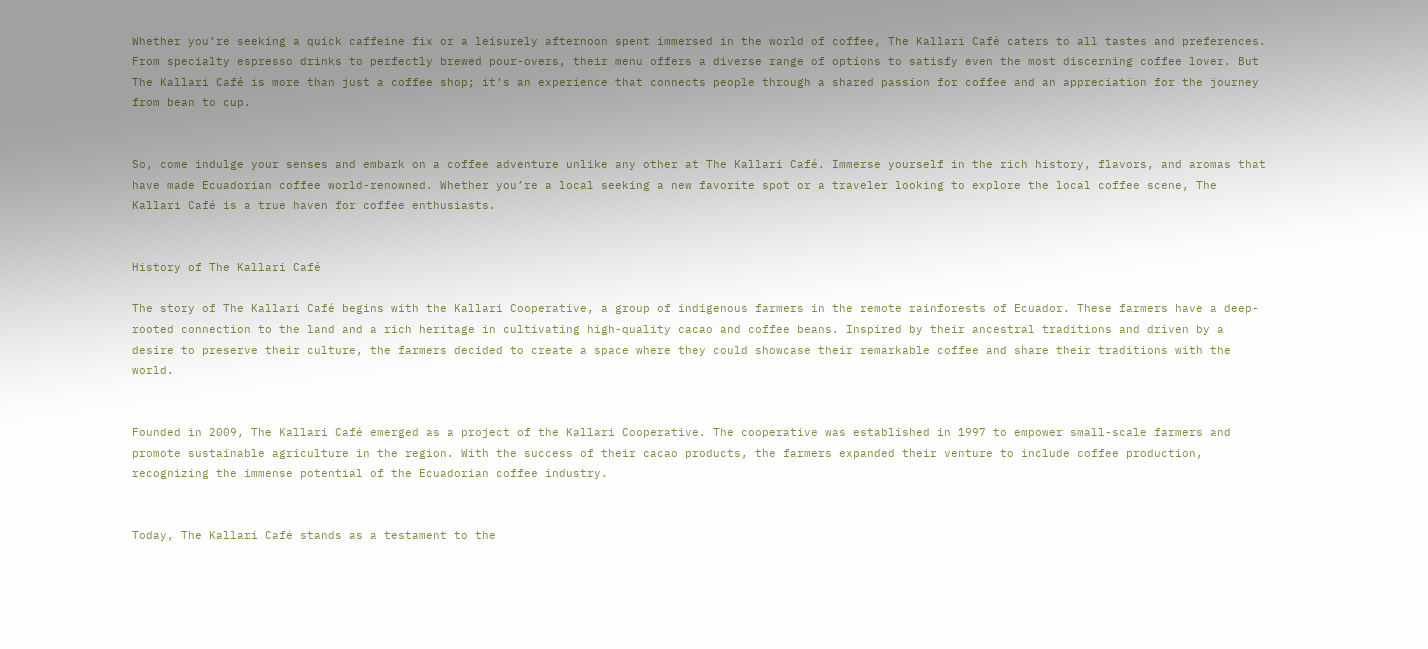Whether you’re seeking a quick caffeine fix or a leisurely afternoon spent immersed in the world of coffee, The Kallari Café caters to all tastes and preferences. From specialty espresso drinks to perfectly brewed pour-overs, their menu offers a diverse range of options to satisfy even the most discerning coffee lover. But The Kallari Café is more than just a coffee shop; it’s an experience that connects people through a shared passion for coffee and an appreciation for the journey from bean to cup.


So, come indulge your senses and embark on a coffee adventure unlike any other at The Kallari Café. Immerse yourself in the rich history, flavors, and aromas that have made Ecuadorian coffee world-renowned. Whether you’re a local seeking a new favorite spot or a traveler looking to explore the local coffee scene, The Kallari Café is a true haven for coffee enthusiasts.


History of The Kallari Café

The story of The Kallari Café begins with the Kallari Cooperative, a group of indigenous farmers in the remote rainforests of Ecuador. These farmers have a deep-rooted connection to the land and a rich heritage in cultivating high-quality cacao and coffee beans. Inspired by their ancestral traditions and driven by a desire to preserve their culture, the farmers decided to create a space where they could showcase their remarkable coffee and share their traditions with the world.


Founded in 2009, The Kallari Café emerged as a project of the Kallari Cooperative. The cooperative was established in 1997 to empower small-scale farmers and promote sustainable agriculture in the region. With the success of their cacao products, the farmers expanded their venture to include coffee production, recognizing the immense potential of the Ecuadorian coffee industry.


Today, The Kallari Café stands as a testament to the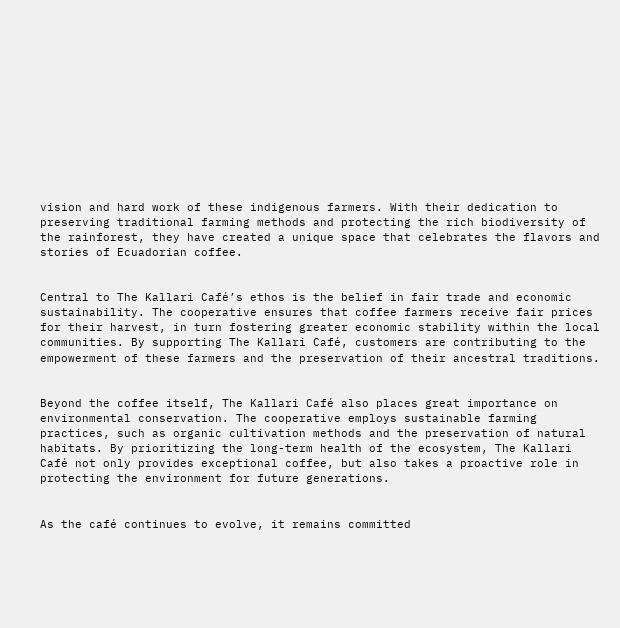vision and hard work of these indigenous farmers. With their dedication to preserving traditional farming methods and protecting the rich biodiversity of the rainforest, they have created a unique space that celebrates the flavors and stories of Ecuadorian coffee.


Central to The Kallari Café’s ethos is the belief in fair trade and economic sustainability. The cooperative ensures that coffee farmers receive fair prices for their harvest, in turn fostering greater economic stability within the local communities. By supporting The Kallari Café, customers are contributing to the empowerment of these farmers and the preservation of their ancestral traditions.


Beyond the coffee itself, The Kallari Café also places great importance on environmental conservation. The cooperative employs sustainable farming practices, such as organic cultivation methods and the preservation of natural habitats. By prioritizing the long-term health of the ecosystem, The Kallari Café not only provides exceptional coffee, but also takes a proactive role in protecting the environment for future generations.


As the café continues to evolve, it remains committed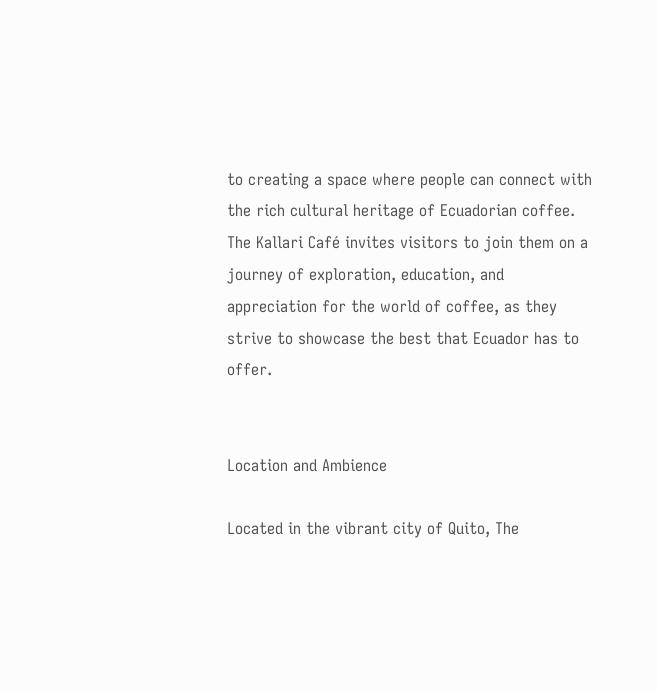to creating a space where people can connect with the rich cultural heritage of Ecuadorian coffee. The Kallari Café invites visitors to join them on a journey of exploration, education, and appreciation for the world of coffee, as they strive to showcase the best that Ecuador has to offer.


Location and Ambience

Located in the vibrant city of Quito, The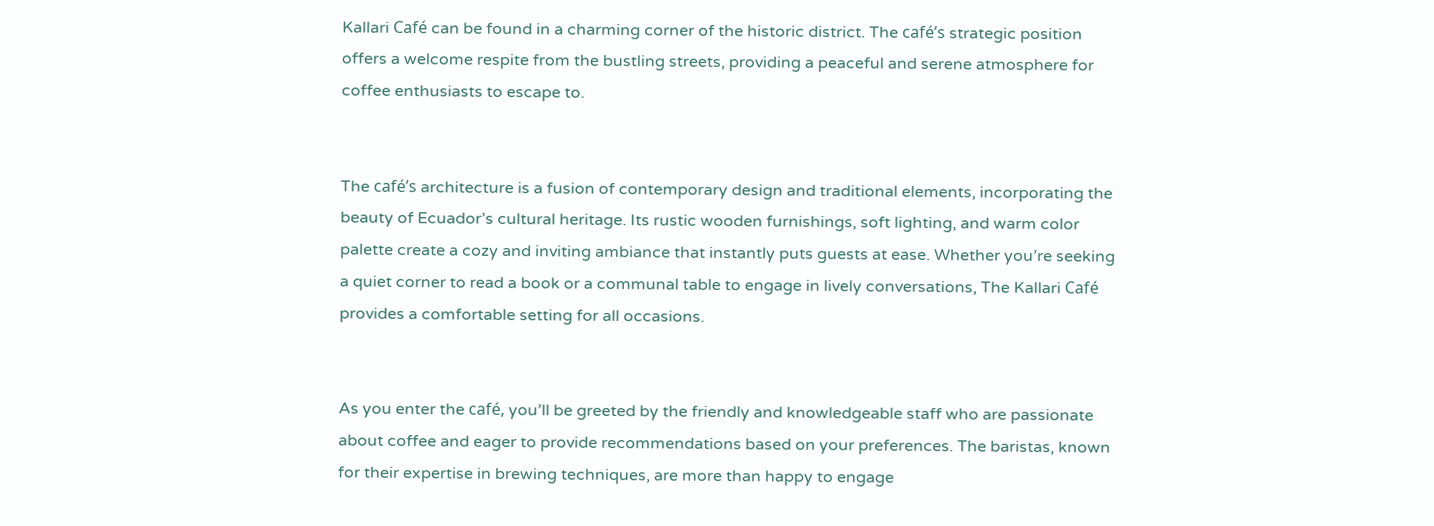Kallari Café can be found in a charming corner of the historic district. The café’s strategic position offers a welcome respite from the bustling streets, providing a peaceful and serene atmosphere for coffee enthusiasts to escape to.


The café’s architecture is a fusion of contemporary design and traditional elements, incorporating the beauty of Ecuador’s cultural heritage. Its rustic wooden furnishings, soft lighting, and warm color palette create a cozy and inviting ambiance that instantly puts guests at ease. Whether you’re seeking a quiet corner to read a book or a communal table to engage in lively conversations, The Kallari Café provides a comfortable setting for all occasions.


As you enter the café, you’ll be greeted by the friendly and knowledgeable staff who are passionate about coffee and eager to provide recommendations based on your preferences. The baristas, known for their expertise in brewing techniques, are more than happy to engage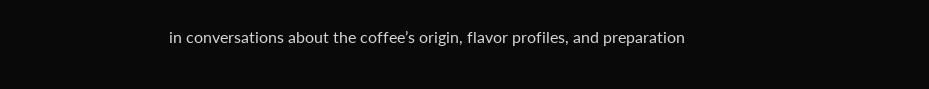in conversations about the coffee’s origin, flavor profiles, and preparation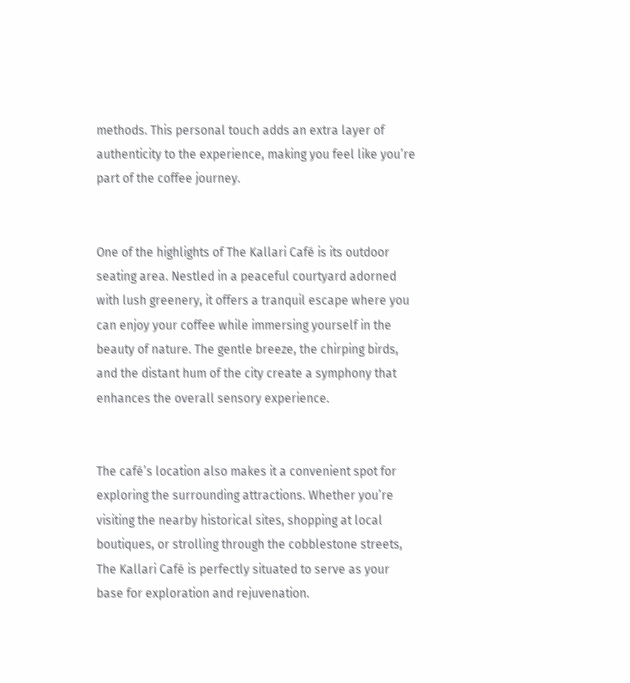methods. This personal touch adds an extra layer of authenticity to the experience, making you feel like you’re part of the coffee journey.


One of the highlights of The Kallari Café is its outdoor seating area. Nestled in a peaceful courtyard adorned with lush greenery, it offers a tranquil escape where you can enjoy your coffee while immersing yourself in the beauty of nature. The gentle breeze, the chirping birds, and the distant hum of the city create a symphony that enhances the overall sensory experience.


The café’s location also makes it a convenient spot for exploring the surrounding attractions. Whether you’re visiting the nearby historical sites, shopping at local boutiques, or strolling through the cobblestone streets, The Kallari Café is perfectly situated to serve as your base for exploration and rejuvenation.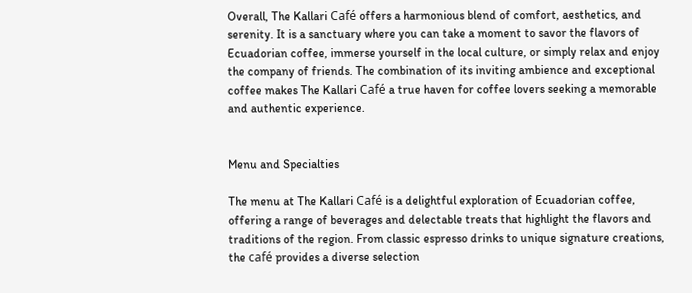Overall, The Kallari Café offers a harmonious blend of comfort, aesthetics, and serenity. It is a sanctuary where you can take a moment to savor the flavors of Ecuadorian coffee, immerse yourself in the local culture, or simply relax and enjoy the company of friends. The combination of its inviting ambience and exceptional coffee makes The Kallari Café a true haven for coffee lovers seeking a memorable and authentic experience.


Menu and Specialties

The menu at The Kallari Café is a delightful exploration of Ecuadorian coffee, offering a range of beverages and delectable treats that highlight the flavors and traditions of the region. From classic espresso drinks to unique signature creations, the café provides a diverse selection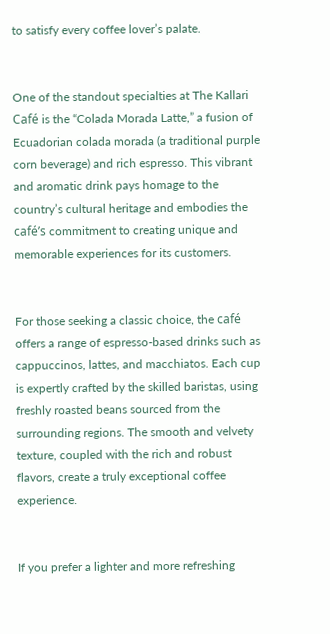to satisfy every coffee lover’s palate.


One of the standout specialties at The Kallari Café is the “Colada Morada Latte,” a fusion of Ecuadorian colada morada (a traditional purple corn beverage) and rich espresso. This vibrant and aromatic drink pays homage to the country’s cultural heritage and embodies the café’s commitment to creating unique and memorable experiences for its customers.


For those seeking a classic choice, the café offers a range of espresso-based drinks such as cappuccinos, lattes, and macchiatos. Each cup is expertly crafted by the skilled baristas, using freshly roasted beans sourced from the surrounding regions. The smooth and velvety texture, coupled with the rich and robust flavors, create a truly exceptional coffee experience.


If you prefer a lighter and more refreshing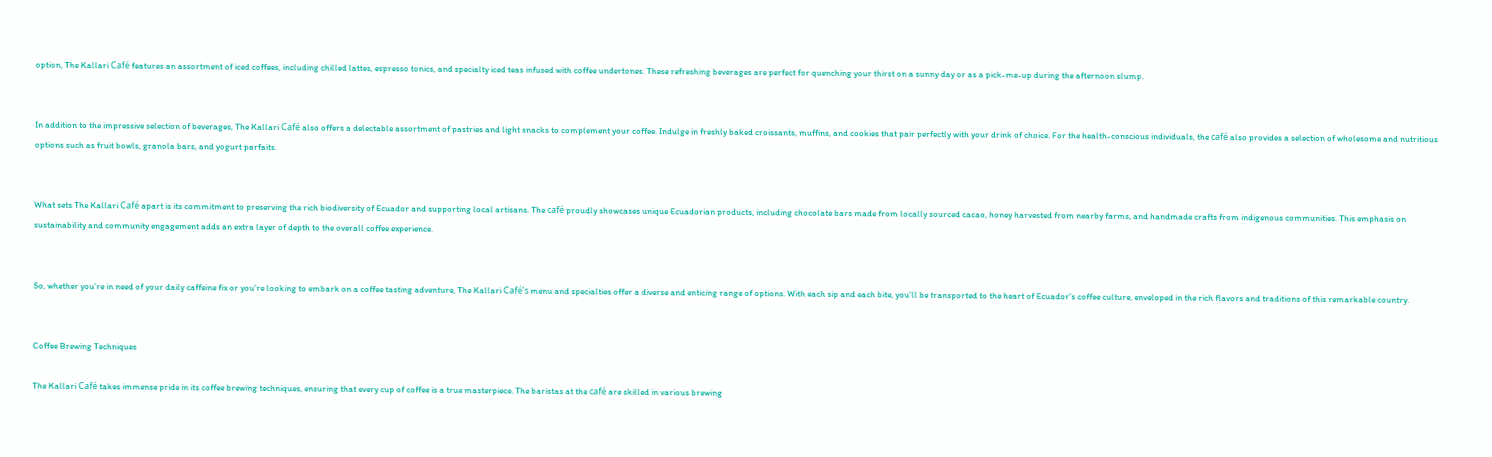option, The Kallari Café features an assortment of iced coffees, including chilled lattes, espresso tonics, and specialty iced teas infused with coffee undertones. These refreshing beverages are perfect for quenching your thirst on a sunny day or as a pick-me-up during the afternoon slump.


In addition to the impressive selection of beverages, The Kallari Café also offers a delectable assortment of pastries and light snacks to complement your coffee. Indulge in freshly baked croissants, muffins, and cookies that pair perfectly with your drink of choice. For the health-conscious individuals, the café also provides a selection of wholesome and nutritious options such as fruit bowls, granola bars, and yogurt parfaits.


What sets The Kallari Café apart is its commitment to preserving the rich biodiversity of Ecuador and supporting local artisans. The café proudly showcases unique Ecuadorian products, including chocolate bars made from locally sourced cacao, honey harvested from nearby farms, and handmade crafts from indigenous communities. This emphasis on sustainability and community engagement adds an extra layer of depth to the overall coffee experience.


So, whether you’re in need of your daily caffeine fix or you’re looking to embark on a coffee tasting adventure, The Kallari Café’s menu and specialties offer a diverse and enticing range of options. With each sip and each bite, you’ll be transported to the heart of Ecuador’s coffee culture, enveloped in the rich flavors and traditions of this remarkable country.


Coffee Brewing Techniques

The Kallari Café takes immense pride in its coffee brewing techniques, ensuring that every cup of coffee is a true masterpiece. The baristas at the café are skilled in various brewing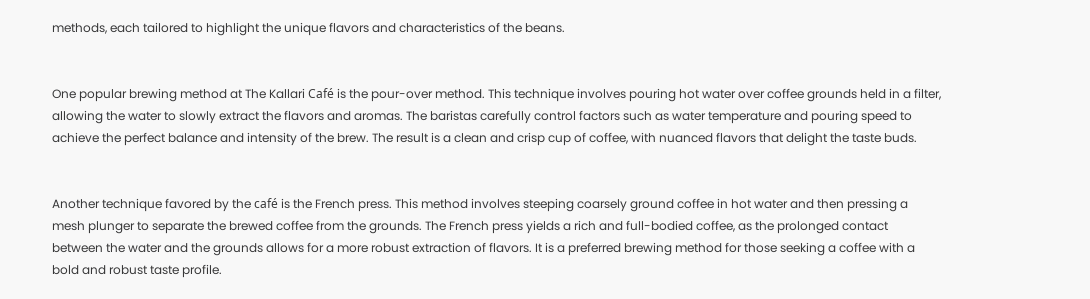methods, each tailored to highlight the unique flavors and characteristics of the beans.


One popular brewing method at The Kallari Café is the pour-over method. This technique involves pouring hot water over coffee grounds held in a filter, allowing the water to slowly extract the flavors and aromas. The baristas carefully control factors such as water temperature and pouring speed to achieve the perfect balance and intensity of the brew. The result is a clean and crisp cup of coffee, with nuanced flavors that delight the taste buds.


Another technique favored by the café is the French press. This method involves steeping coarsely ground coffee in hot water and then pressing a mesh plunger to separate the brewed coffee from the grounds. The French press yields a rich and full-bodied coffee, as the prolonged contact between the water and the grounds allows for a more robust extraction of flavors. It is a preferred brewing method for those seeking a coffee with a bold and robust taste profile.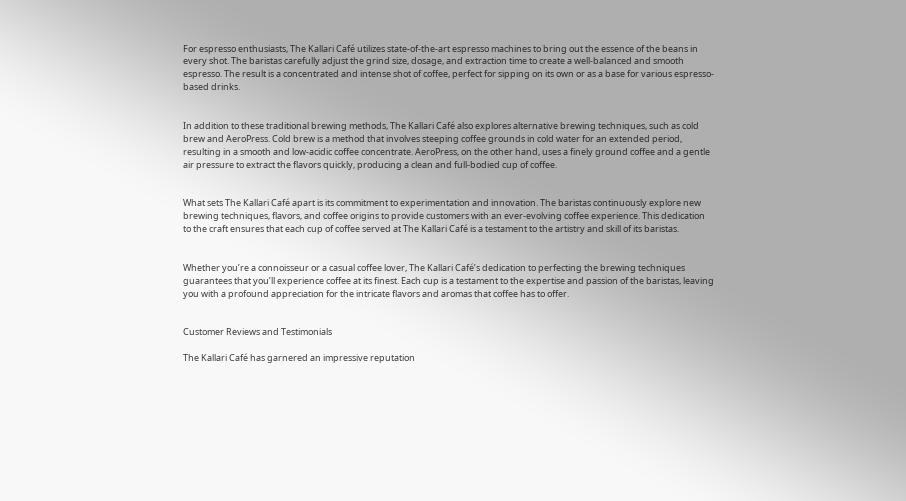For espresso enthusiasts, The Kallari Café utilizes state-of-the-art espresso machines to bring out the essence of the beans in every shot. The baristas carefully adjust the grind size, dosage, and extraction time to create a well-balanced and smooth espresso. The result is a concentrated and intense shot of coffee, perfect for sipping on its own or as a base for various espresso-based drinks.


In addition to these traditional brewing methods, The Kallari Café also explores alternative brewing techniques, such as cold brew and AeroPress. Cold brew is a method that involves steeping coffee grounds in cold water for an extended period, resulting in a smooth and low-acidic coffee concentrate. AeroPress, on the other hand, uses a finely ground coffee and a gentle air pressure to extract the flavors quickly, producing a clean and full-bodied cup of coffee.


What sets The Kallari Café apart is its commitment to experimentation and innovation. The baristas continuously explore new brewing techniques, flavors, and coffee origins to provide customers with an ever-evolving coffee experience. This dedication to the craft ensures that each cup of coffee served at The Kallari Café is a testament to the artistry and skill of its baristas.


Whether you’re a connoisseur or a casual coffee lover, The Kallari Café’s dedication to perfecting the brewing techniques guarantees that you’ll experience coffee at its finest. Each cup is a testament to the expertise and passion of the baristas, leaving you with a profound appreciation for the intricate flavors and aromas that coffee has to offer.


Customer Reviews and Testimonials

The Kallari Café has garnered an impressive reputation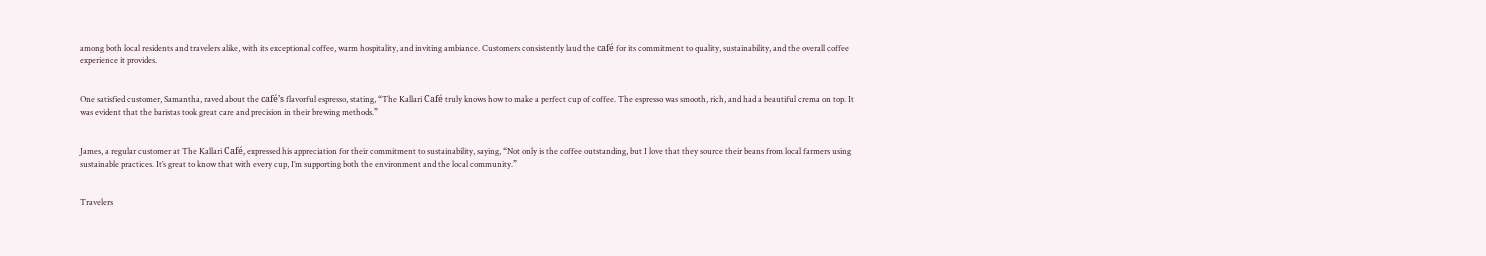among both local residents and travelers alike, with its exceptional coffee, warm hospitality, and inviting ambiance. Customers consistently laud the café for its commitment to quality, sustainability, and the overall coffee experience it provides.


One satisfied customer, Samantha, raved about the café’s flavorful espresso, stating, “The Kallari Café truly knows how to make a perfect cup of coffee. The espresso was smooth, rich, and had a beautiful crema on top. It was evident that the baristas took great care and precision in their brewing methods.”


James, a regular customer at The Kallari Café, expressed his appreciation for their commitment to sustainability, saying, “Not only is the coffee outstanding, but I love that they source their beans from local farmers using sustainable practices. It’s great to know that with every cup, I’m supporting both the environment and the local community.”


Travelers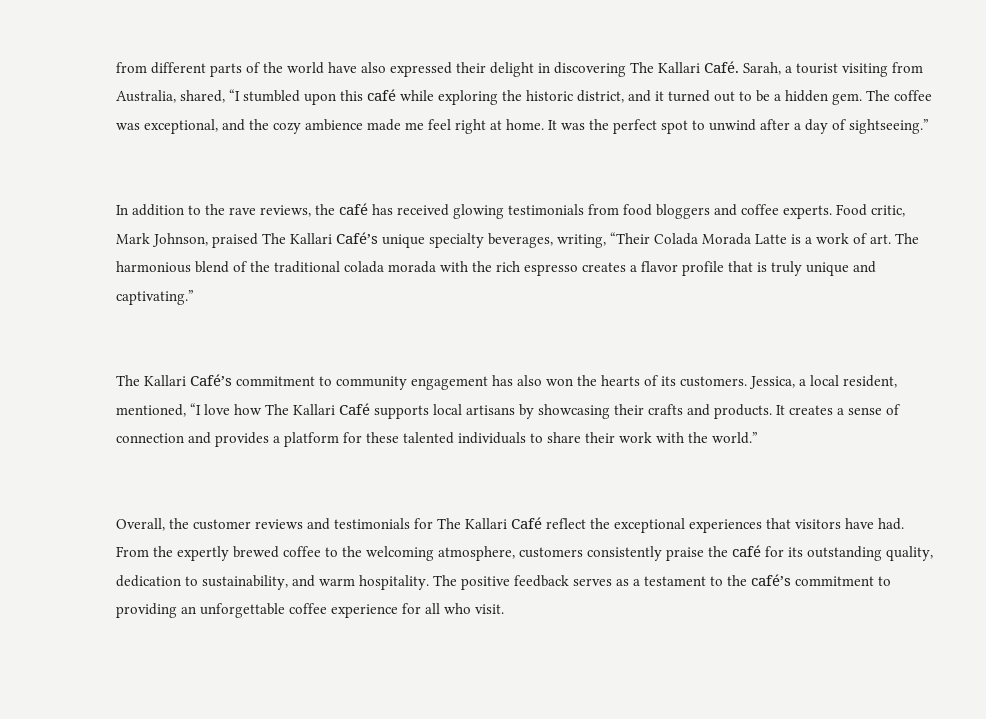from different parts of the world have also expressed their delight in discovering The Kallari Café. Sarah, a tourist visiting from Australia, shared, “I stumbled upon this café while exploring the historic district, and it turned out to be a hidden gem. The coffee was exceptional, and the cozy ambience made me feel right at home. It was the perfect spot to unwind after a day of sightseeing.”


In addition to the rave reviews, the café has received glowing testimonials from food bloggers and coffee experts. Food critic, Mark Johnson, praised The Kallari Café’s unique specialty beverages, writing, “Their Colada Morada Latte is a work of art. The harmonious blend of the traditional colada morada with the rich espresso creates a flavor profile that is truly unique and captivating.”


The Kallari Café’s commitment to community engagement has also won the hearts of its customers. Jessica, a local resident, mentioned, “I love how The Kallari Café supports local artisans by showcasing their crafts and products. It creates a sense of connection and provides a platform for these talented individuals to share their work with the world.”


Overall, the customer reviews and testimonials for The Kallari Café reflect the exceptional experiences that visitors have had. From the expertly brewed coffee to the welcoming atmosphere, customers consistently praise the café for its outstanding quality, dedication to sustainability, and warm hospitality. The positive feedback serves as a testament to the café’s commitment to providing an unforgettable coffee experience for all who visit.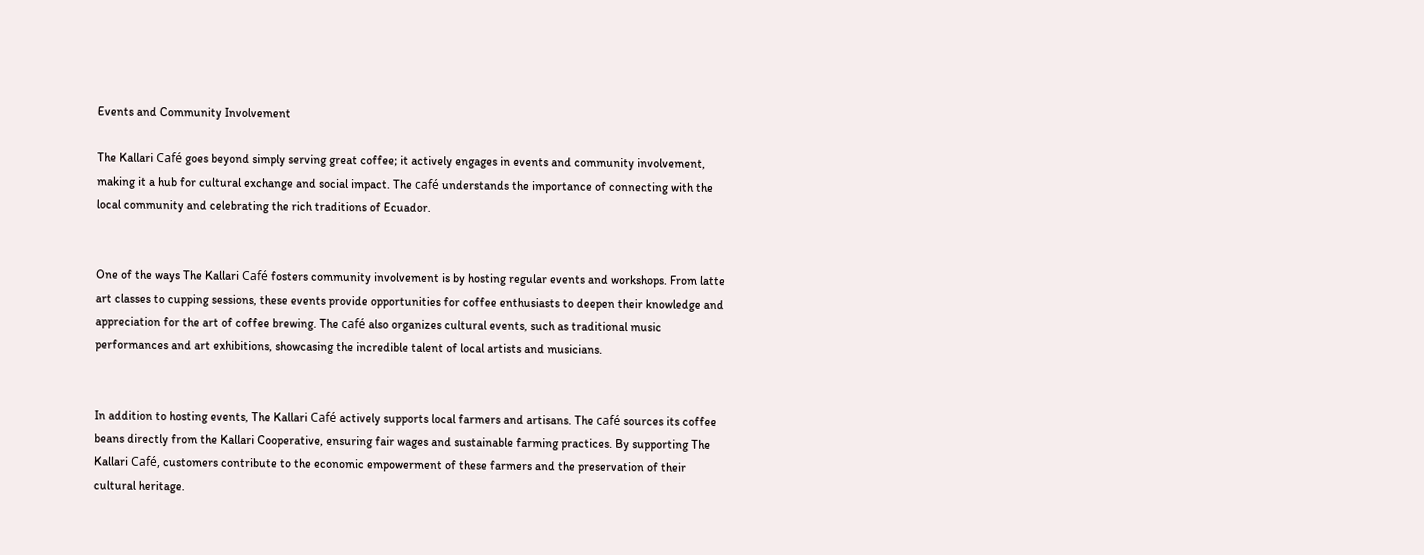Events and Community Involvement

The Kallari Café goes beyond simply serving great coffee; it actively engages in events and community involvement, making it a hub for cultural exchange and social impact. The café understands the importance of connecting with the local community and celebrating the rich traditions of Ecuador.


One of the ways The Kallari Café fosters community involvement is by hosting regular events and workshops. From latte art classes to cupping sessions, these events provide opportunities for coffee enthusiasts to deepen their knowledge and appreciation for the art of coffee brewing. The café also organizes cultural events, such as traditional music performances and art exhibitions, showcasing the incredible talent of local artists and musicians.


In addition to hosting events, The Kallari Café actively supports local farmers and artisans. The café sources its coffee beans directly from the Kallari Cooperative, ensuring fair wages and sustainable farming practices. By supporting The Kallari Café, customers contribute to the economic empowerment of these farmers and the preservation of their cultural heritage.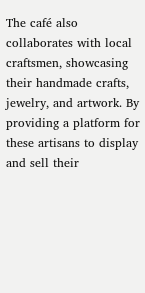The café also collaborates with local craftsmen, showcasing their handmade crafts, jewelry, and artwork. By providing a platform for these artisans to display and sell their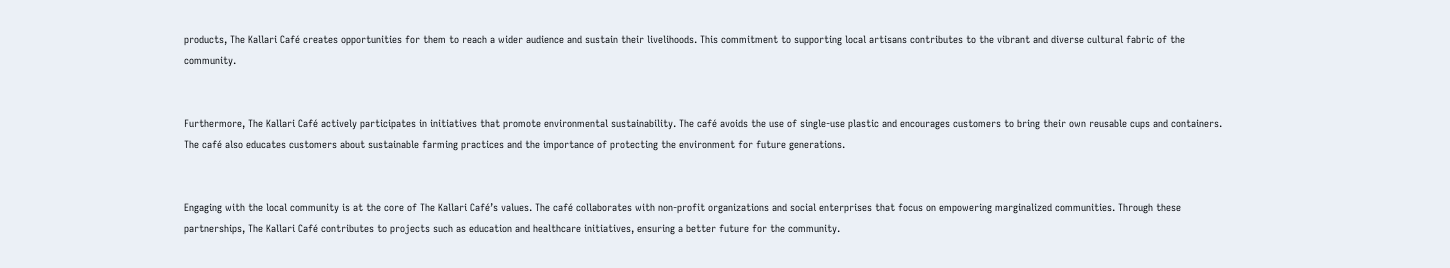products, The Kallari Café creates opportunities for them to reach a wider audience and sustain their livelihoods. This commitment to supporting local artisans contributes to the vibrant and diverse cultural fabric of the community.


Furthermore, The Kallari Café actively participates in initiatives that promote environmental sustainability. The café avoids the use of single-use plastic and encourages customers to bring their own reusable cups and containers. The café also educates customers about sustainable farming practices and the importance of protecting the environment for future generations.


Engaging with the local community is at the core of The Kallari Café’s values. The café collaborates with non-profit organizations and social enterprises that focus on empowering marginalized communities. Through these partnerships, The Kallari Café contributes to projects such as education and healthcare initiatives, ensuring a better future for the community.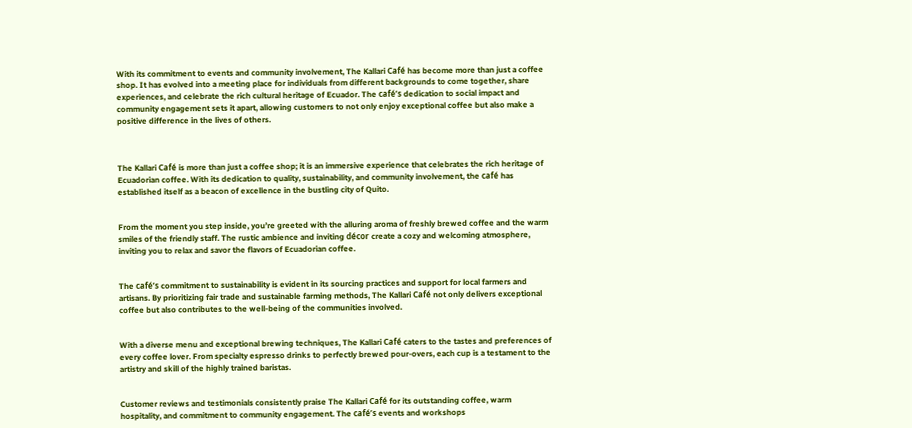With its commitment to events and community involvement, The Kallari Café has become more than just a coffee shop. It has evolved into a meeting place for individuals from different backgrounds to come together, share experiences, and celebrate the rich cultural heritage of Ecuador. The café’s dedication to social impact and community engagement sets it apart, allowing customers to not only enjoy exceptional coffee but also make a positive difference in the lives of others.



The Kallari Café is more than just a coffee shop; it is an immersive experience that celebrates the rich heritage of Ecuadorian coffee. With its dedication to quality, sustainability, and community involvement, the café has established itself as a beacon of excellence in the bustling city of Quito.


From the moment you step inside, you’re greeted with the alluring aroma of freshly brewed coffee and the warm smiles of the friendly staff. The rustic ambience and inviting décor create a cozy and welcoming atmosphere, inviting you to relax and savor the flavors of Ecuadorian coffee.


The café’s commitment to sustainability is evident in its sourcing practices and support for local farmers and artisans. By prioritizing fair trade and sustainable farming methods, The Kallari Café not only delivers exceptional coffee but also contributes to the well-being of the communities involved.


With a diverse menu and exceptional brewing techniques, The Kallari Café caters to the tastes and preferences of every coffee lover. From specialty espresso drinks to perfectly brewed pour-overs, each cup is a testament to the artistry and skill of the highly trained baristas.


Customer reviews and testimonials consistently praise The Kallari Café for its outstanding coffee, warm hospitality, and commitment to community engagement. The café’s events and workshops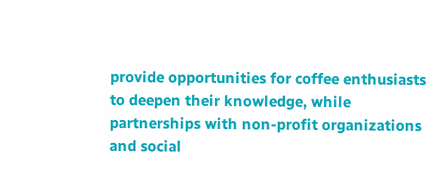provide opportunities for coffee enthusiasts to deepen their knowledge, while partnerships with non-profit organizations and social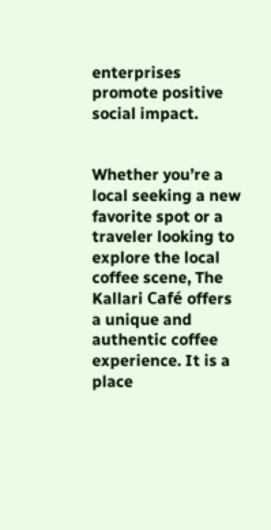enterprises promote positive social impact.


Whether you’re a local seeking a new favorite spot or a traveler looking to explore the local coffee scene, The Kallari Café offers a unique and authentic coffee experience. It is a place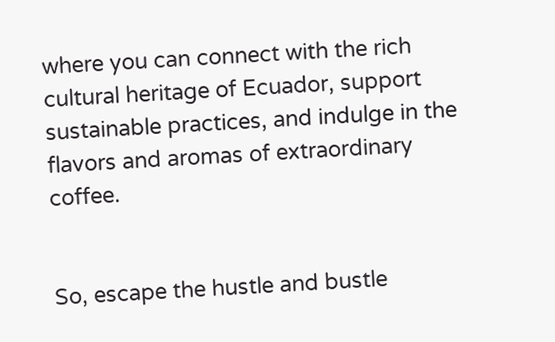where you can connect with the rich cultural heritage of Ecuador, support sustainable practices, and indulge in the flavors and aromas of extraordinary coffee.


So, escape the hustle and bustle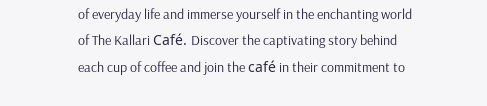of everyday life and immerse yourself in the enchanting world of The Kallari Café. Discover the captivating story behind each cup of coffee and join the café in their commitment to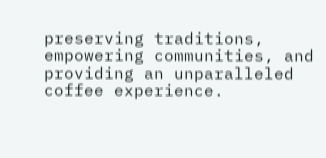preserving traditions, empowering communities, and providing an unparalleled coffee experience.